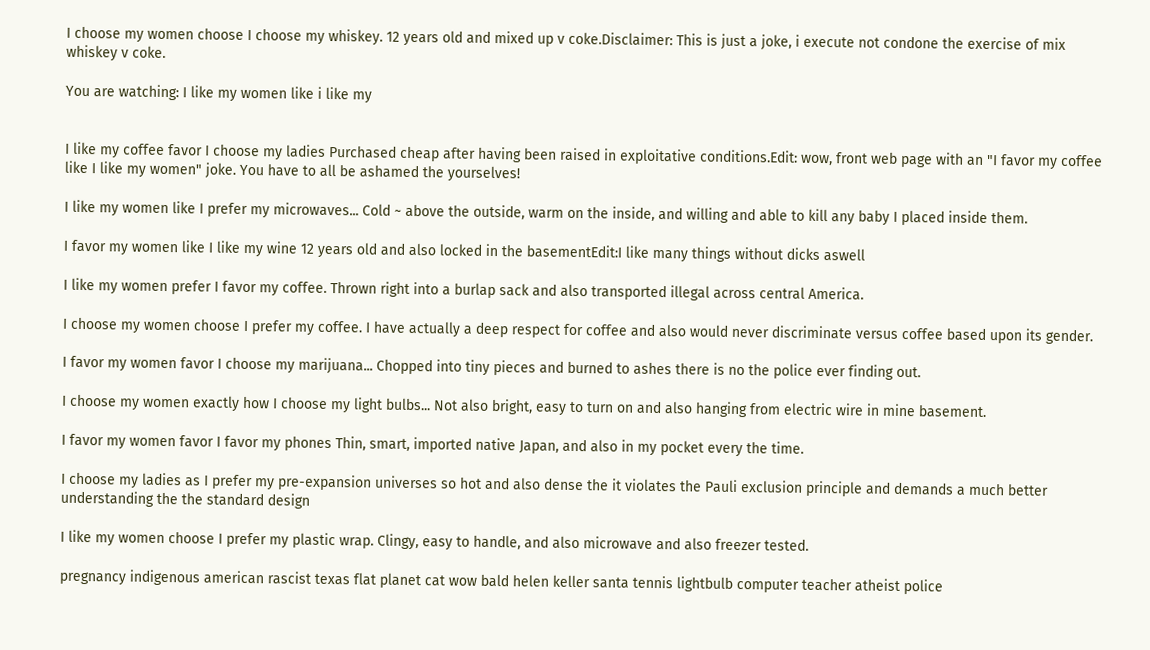I choose my women choose I choose my whiskey. 12 years old and mixed up v coke.Disclaimer: This is just a joke, i execute not condone the exercise of mix whiskey v coke.

You are watching: I like my women like i like my


I like my coffee favor I choose my ladies Purchased cheap after having been raised in exploitative conditions.Edit: wow, front web page with an "I favor my coffee like I like my women" joke. You have to all be ashamed the yourselves!

I like my women like I prefer my microwaves... Cold ~ above the outside, warm on the inside, and willing and able to kill any baby I placed inside them.

I favor my women like I like my wine 12 years old and also locked in the basementEdit:I like many things without dicks aswell

I like my women prefer I favor my coffee. Thrown right into a burlap sack and also transported illegal across central America.

I choose my women choose I prefer my coffee. I have actually a deep respect for coffee and also would never discriminate versus coffee based upon its gender.

I favor my women favor I choose my marijuana... Chopped into tiny pieces and burned to ashes there is no the police ever finding out.

I choose my women exactly how I choose my light bulbs... Not also bright, easy to turn on and also hanging from electric wire in mine basement.

I favor my women favor I favor my phones Thin, smart, imported native Japan, and also in my pocket every the time.

I choose my ladies as I prefer my pre-expansion universes so hot and also dense the it violates the Pauli exclusion principle and demands a much better understanding the the standard design

I like my women choose I prefer my plastic wrap. Clingy, easy to handle, and also microwave and also freezer tested.

pregnancy indigenous american rascist texas flat planet cat wow bald helen keller santa tennis lightbulb computer teacher atheist police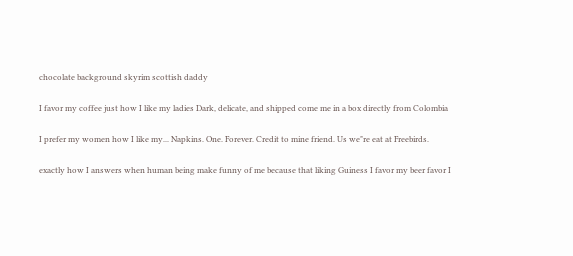chocolate background skyrim scottish daddy

I favor my coffee just how I like my ladies Dark, delicate, and shipped come me in a box directly from Colombia

I prefer my women how I like my... Napkins. One. Forever. Credit to mine friend. Us we"re eat at Freebirds.

exactly how I answers when human being make funny of me because that liking Guiness I favor my beer favor I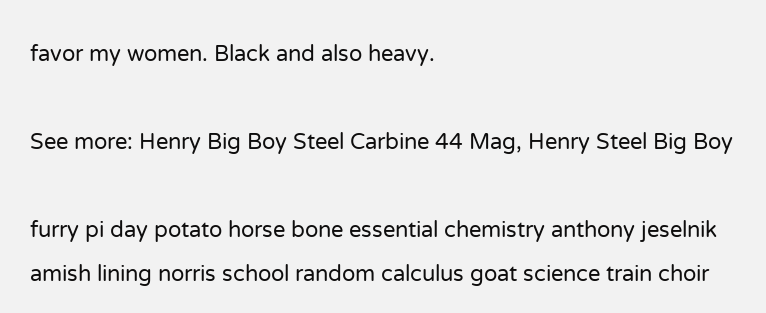favor my women. Black and also heavy.

See more: Henry Big Boy Steel Carbine 44 Mag, Henry Steel Big Boy

furry pi day potato horse bone essential chemistry anthony jeselnik amish lining norris school random calculus goat science train choir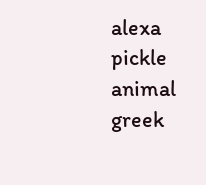alexa pickle animal greek